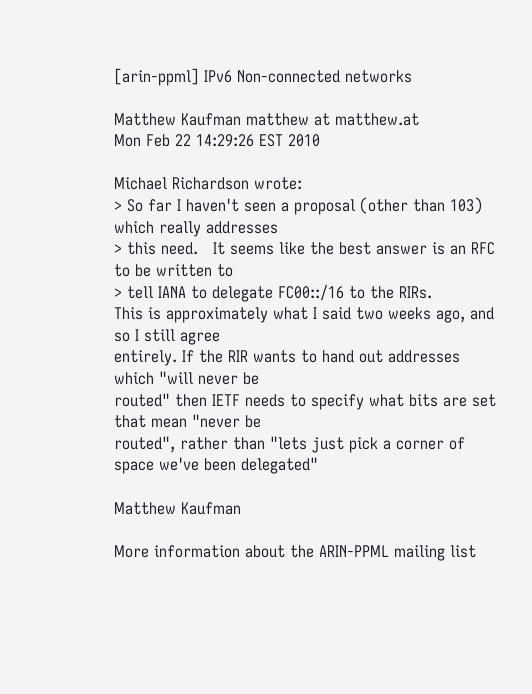[arin-ppml] IPv6 Non-connected networks

Matthew Kaufman matthew at matthew.at
Mon Feb 22 14:29:26 EST 2010

Michael Richardson wrote:
> So far I haven't seen a proposal (other than 103) which really addresses
> this need.   It seems like the best answer is an RFC to be written to
> tell IANA to delegate FC00::/16 to the RIRs.
This is approximately what I said two weeks ago, and so I still agree
entirely. If the RIR wants to hand out addresses which "will never be
routed" then IETF needs to specify what bits are set that mean "never be
routed", rather than "lets just pick a corner of space we've been delegated"

Matthew Kaufman

More information about the ARIN-PPML mailing list